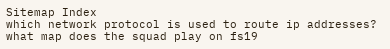Sitemap Index
which network protocol is used to route ip addresses?
what map does the squad play on fs19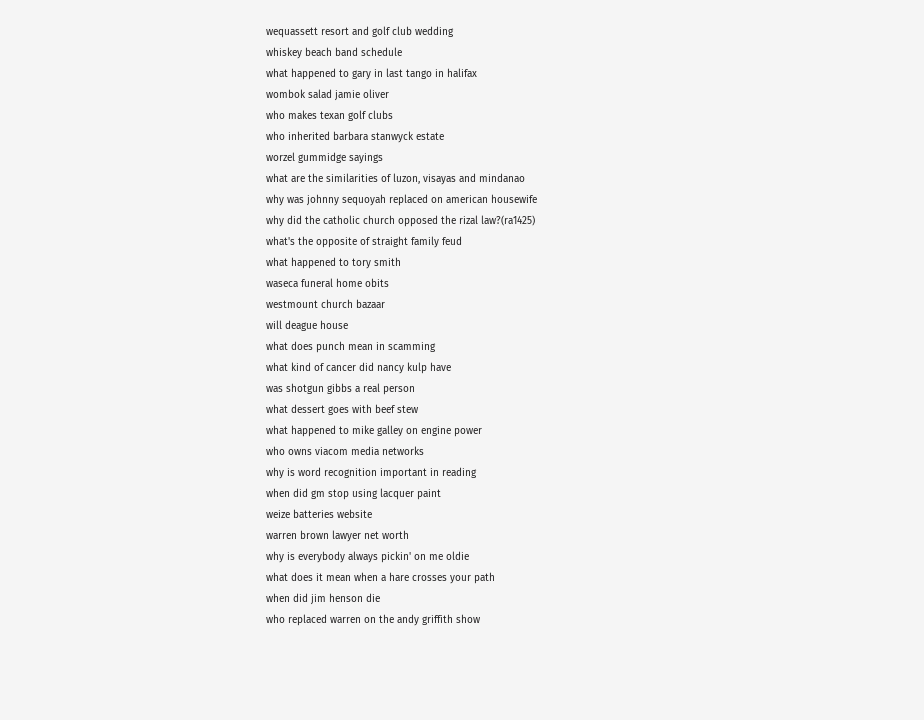wequassett resort and golf club wedding
whiskey beach band schedule
what happened to gary in last tango in halifax
wombok salad jamie oliver
who makes texan golf clubs
who inherited barbara stanwyck estate
worzel gummidge sayings
what are the similarities of luzon, visayas and mindanao
why was johnny sequoyah replaced on american housewife
why did the catholic church opposed the rizal law?(ra1425)
what's the opposite of straight family feud
what happened to tory smith
waseca funeral home obits
westmount church bazaar
will deague house
what does punch mean in scamming
what kind of cancer did nancy kulp have
was shotgun gibbs a real person
what dessert goes with beef stew
what happened to mike galley on engine power
who owns viacom media networks
why is word recognition important in reading
when did gm stop using lacquer paint
weize batteries website
warren brown lawyer net worth
why is everybody always pickin' on me oldie
what does it mean when a hare crosses your path
when did jim henson die
who replaced warren on the andy griffith show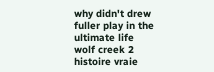why didn't drew fuller play in the ultimate life
wolf creek 2 histoire vraie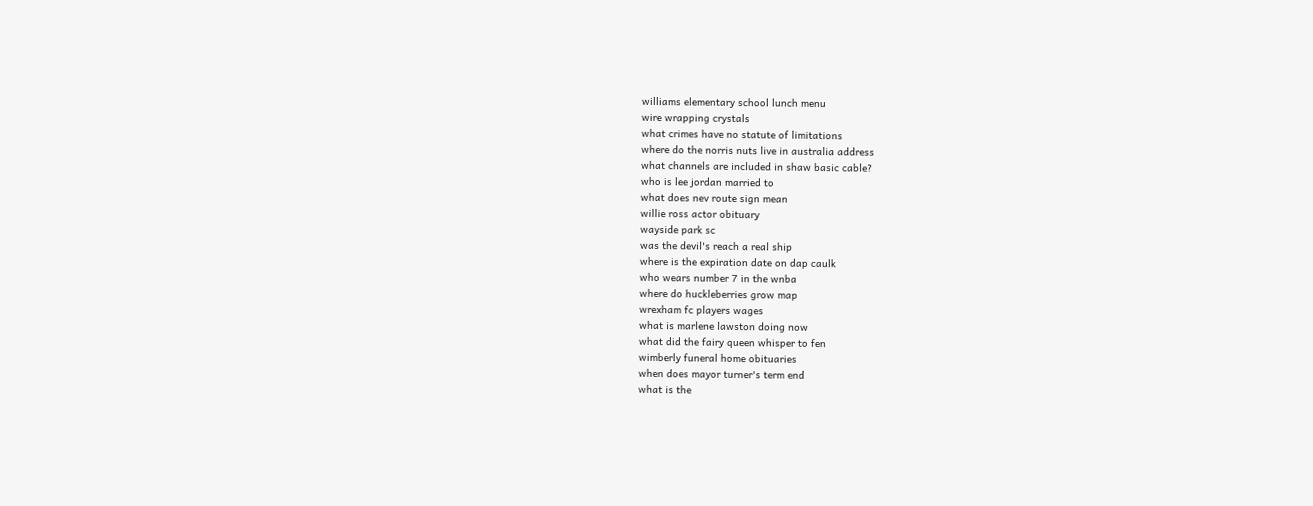williams elementary school lunch menu
wire wrapping crystals
what crimes have no statute of limitations
where do the norris nuts live in australia address
what channels are included in shaw basic cable?
who is lee jordan married to
what does nev route sign mean
willie ross actor obituary
wayside park sc
was the devil's reach a real ship
where is the expiration date on dap caulk
who wears number 7 in the wnba
where do huckleberries grow map
wrexham fc players wages
what is marlene lawston doing now
what did the fairy queen whisper to fen
wimberly funeral home obituaries
when does mayor turner's term end
what is the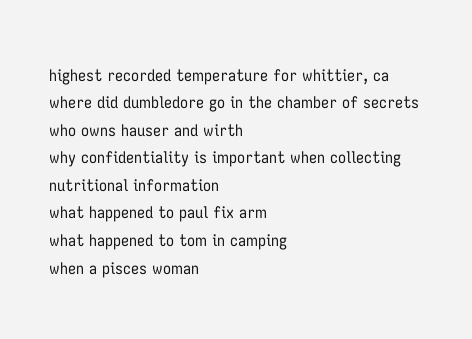highest recorded temperature for whittier, ca
where did dumbledore go in the chamber of secrets
who owns hauser and wirth
why confidentiality is important when collecting nutritional information
what happened to paul fix arm
what happened to tom in camping
when a pisces woman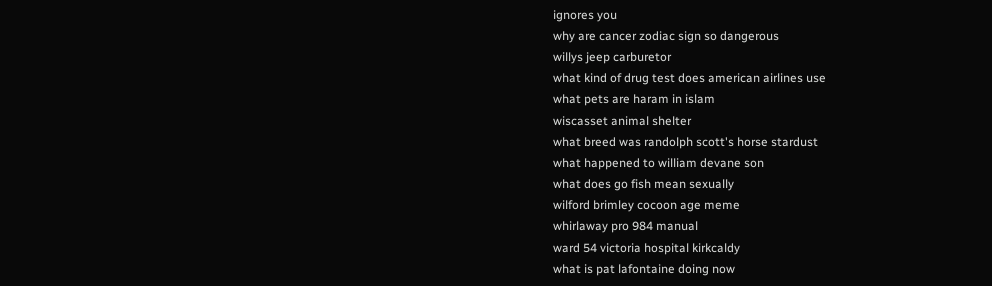ignores you
why are cancer zodiac sign so dangerous
willys jeep carburetor
what kind of drug test does american airlines use
what pets are haram in islam
wiscasset animal shelter
what breed was randolph scott's horse stardust
what happened to william devane son
what does go fish mean sexually
wilford brimley cocoon age meme
whirlaway pro 984 manual
ward 54 victoria hospital kirkcaldy
what is pat lafontaine doing now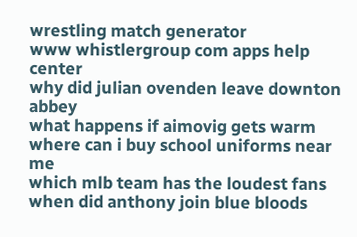wrestling match generator
www whistlergroup com apps help center
why did julian ovenden leave downton abbey
what happens if aimovig gets warm
where can i buy school uniforms near me
which mlb team has the loudest fans
when did anthony join blue bloods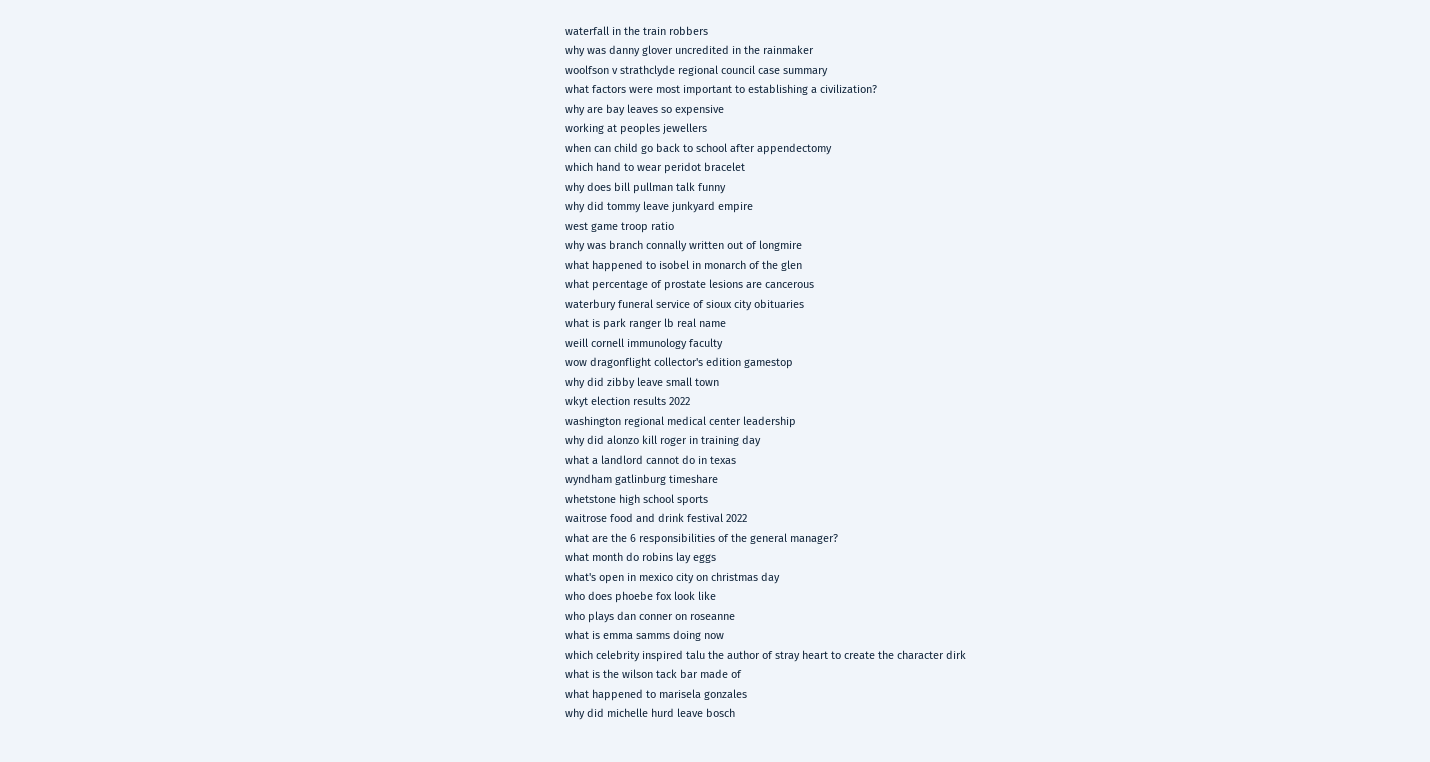waterfall in the train robbers
why was danny glover uncredited in the rainmaker
woolfson v strathclyde regional council case summary
what factors were most important to establishing a civilization?
why are bay leaves so expensive
working at peoples jewellers
when can child go back to school after appendectomy
which hand to wear peridot bracelet
why does bill pullman talk funny
why did tommy leave junkyard empire
west game troop ratio
why was branch connally written out of longmire
what happened to isobel in monarch of the glen
what percentage of prostate lesions are cancerous
waterbury funeral service of sioux city obituaries
what is park ranger lb real name
weill cornell immunology faculty
wow dragonflight collector's edition gamestop
why did zibby leave small town
wkyt election results 2022
washington regional medical center leadership
why did alonzo kill roger in training day
what a landlord cannot do in texas
wyndham gatlinburg timeshare
whetstone high school sports
waitrose food and drink festival 2022
what are the 6 responsibilities of the general manager?
what month do robins lay eggs
what's open in mexico city on christmas day
who does phoebe fox look like
who plays dan conner on roseanne
what is emma samms doing now
which celebrity inspired talu the author of stray heart to create the character dirk
what is the wilson tack bar made of
what happened to marisela gonzales
why did michelle hurd leave bosch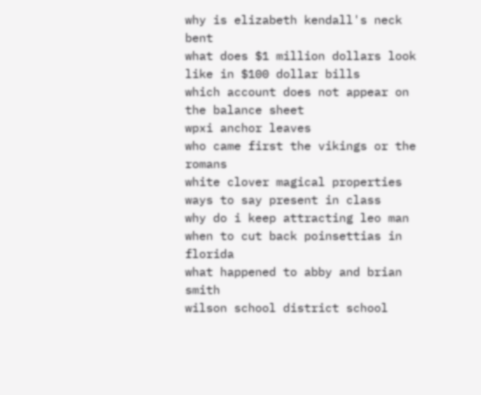why is elizabeth kendall's neck bent
what does $1 million dollars look like in $100 dollar bills
which account does not appear on the balance sheet
wpxi anchor leaves
who came first the vikings or the romans
white clover magical properties
ways to say present in class
why do i keep attracting leo man
when to cut back poinsettias in florida
what happened to abby and brian smith
wilson school district school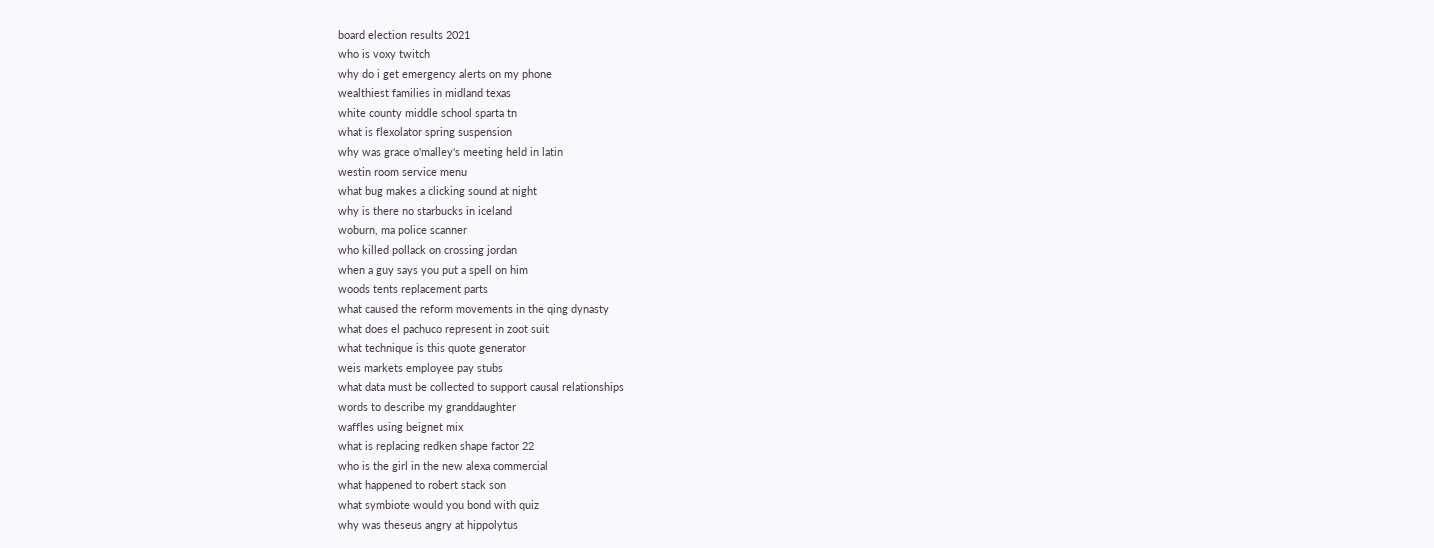board election results 2021
who is voxy twitch
why do i get emergency alerts on my phone
wealthiest families in midland texas
white county middle school sparta tn
what is flexolator spring suspension
why was grace o'malley's meeting held in latin
westin room service menu
what bug makes a clicking sound at night
why is there no starbucks in iceland
woburn, ma police scanner
who killed pollack on crossing jordan
when a guy says you put a spell on him
woods tents replacement parts
what caused the reform movements in the qing dynasty
what does el pachuco represent in zoot suit
what technique is this quote generator
weis markets employee pay stubs
what data must be collected to support causal relationships
words to describe my granddaughter
waffles using beignet mix
what is replacing redken shape factor 22
who is the girl in the new alexa commercial
what happened to robert stack son
what symbiote would you bond with quiz
why was theseus angry at hippolytus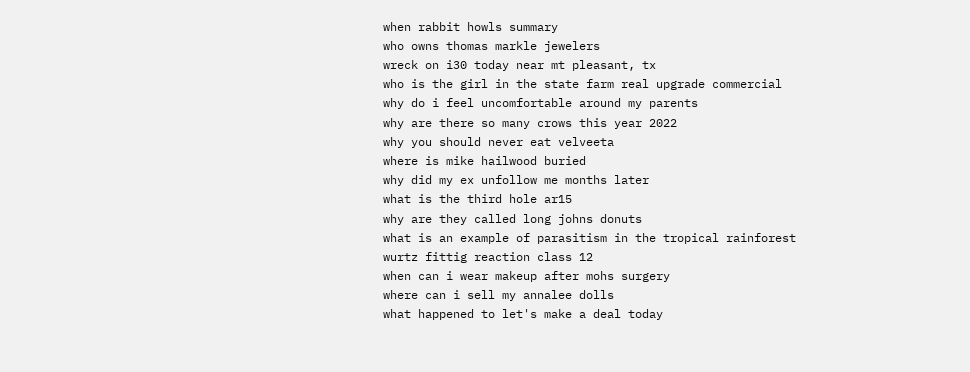when rabbit howls summary
who owns thomas markle jewelers
wreck on i30 today near mt pleasant, tx
who is the girl in the state farm real upgrade commercial
why do i feel uncomfortable around my parents
why are there so many crows this year 2022
why you should never eat velveeta
where is mike hailwood buried
why did my ex unfollow me months later
what is the third hole ar15
why are they called long johns donuts
what is an example of parasitism in the tropical rainforest
wurtz fittig reaction class 12
when can i wear makeup after mohs surgery
where can i sell my annalee dolls
what happened to let's make a deal today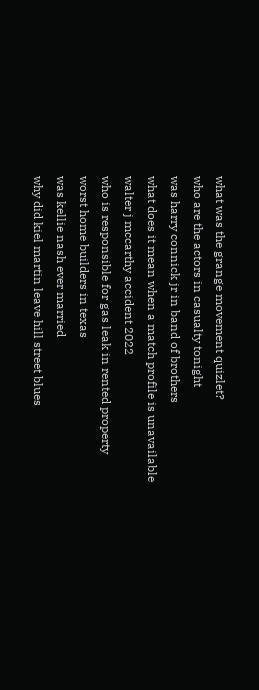what was the grange movement quizlet?
who are the actors in casualty tonight
was harry connick jr in band of brothers
what does it mean when a match profile is unavailable
walter j mccarthy accident 2022
who is responsible for gas leak in rented property
worst home builders in texas
was kellie nash ever married
why did kiel martin leave hill street blues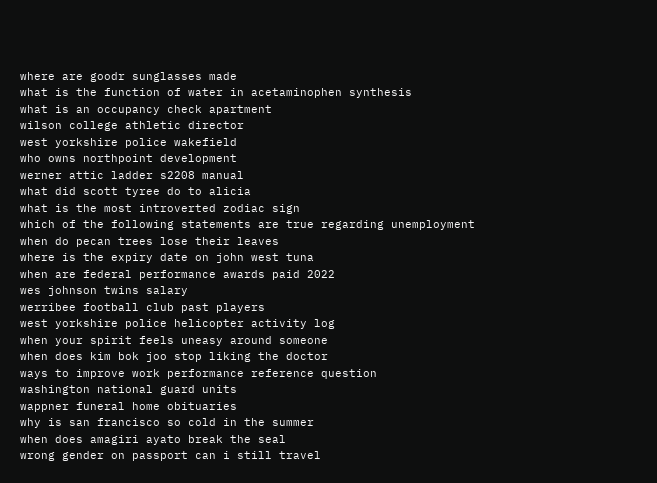where are goodr sunglasses made
what is the function of water in acetaminophen synthesis
what is an occupancy check apartment
wilson college athletic director
west yorkshire police wakefield
who owns northpoint development
werner attic ladder s2208 manual
what did scott tyree do to alicia
what is the most introverted zodiac sign
which of the following statements are true regarding unemployment
when do pecan trees lose their leaves
where is the expiry date on john west tuna
when are federal performance awards paid 2022
wes johnson twins salary
werribee football club past players
west yorkshire police helicopter activity log
when your spirit feels uneasy around someone
when does kim bok joo stop liking the doctor
ways to improve work performance reference question
washington national guard units
wappner funeral home obituaries
why is san francisco so cold in the summer
when does amagiri ayato break the seal
wrong gender on passport can i still travel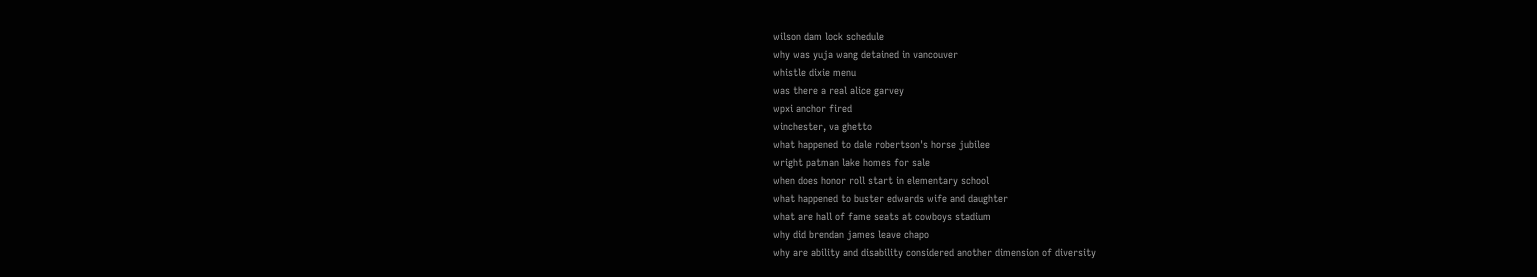wilson dam lock schedule
why was yuja wang detained in vancouver
whistle dixie menu
was there a real alice garvey
wpxi anchor fired
winchester, va ghetto
what happened to dale robertson's horse jubilee
wright patman lake homes for sale
when does honor roll start in elementary school
what happened to buster edwards wife and daughter
what are hall of fame seats at cowboys stadium
why did brendan james leave chapo
why are ability and disability considered another dimension of diversity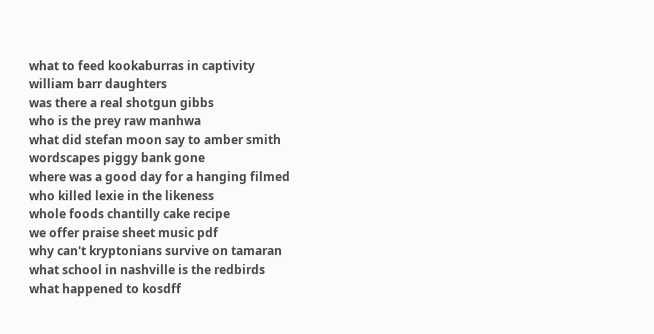what to feed kookaburras in captivity
william barr daughters
was there a real shotgun gibbs
who is the prey raw manhwa
what did stefan moon say to amber smith
wordscapes piggy bank gone
where was a good day for a hanging filmed
who killed lexie in the likeness
whole foods chantilly cake recipe
we offer praise sheet music pdf
why can't kryptonians survive on tamaran
what school in nashville is the redbirds
what happened to kosdff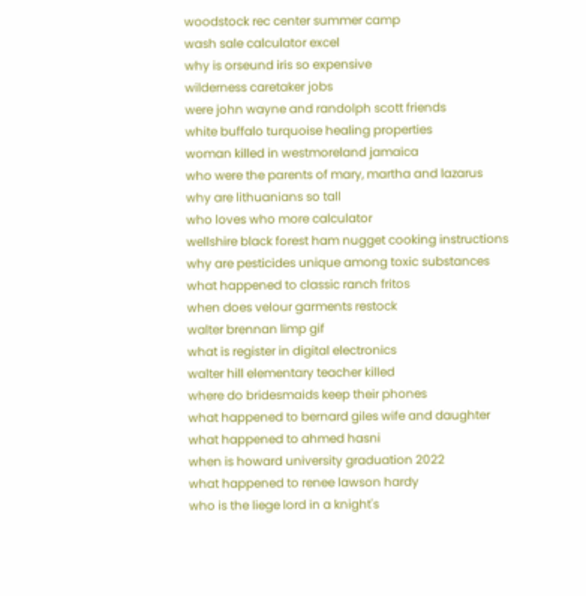woodstock rec center summer camp
wash sale calculator excel
why is orseund iris so expensive
wilderness caretaker jobs
were john wayne and randolph scott friends
white buffalo turquoise healing properties
woman killed in westmoreland jamaica
who were the parents of mary, martha and lazarus
why are lithuanians so tall
who loves who more calculator
wellshire black forest ham nugget cooking instructions
why are pesticides unique among toxic substances
what happened to classic ranch fritos
when does velour garments restock
walter brennan limp gif
what is register in digital electronics
walter hill elementary teacher killed
where do bridesmaids keep their phones
what happened to bernard giles wife and daughter
what happened to ahmed hasni
when is howard university graduation 2022
what happened to renee lawson hardy
who is the liege lord in a knight's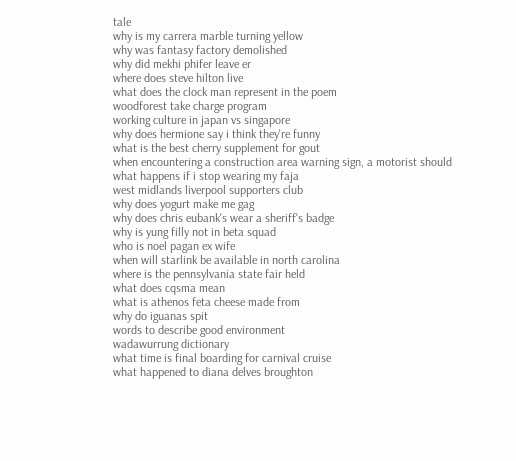tale
why is my carrera marble turning yellow
why was fantasy factory demolished
why did mekhi phifer leave er
where does steve hilton live
what does the clock man represent in the poem
woodforest take charge program
working culture in japan vs singapore
why does hermione say i think they're funny
what is the best cherry supplement for gout
when encountering a construction area warning sign, a motorist should
what happens if i stop wearing my faja
west midlands liverpool supporters club
why does yogurt make me gag
why does chris eubank's wear a sheriff's badge
why is yung filly not in beta squad
who is noel pagan ex wife
when will starlink be available in north carolina
where is the pennsylvania state fair held
what does cqsma mean
what is athenos feta cheese made from
why do iguanas spit
words to describe good environment
wadawurrung dictionary
what time is final boarding for carnival cruise
what happened to diana delves broughton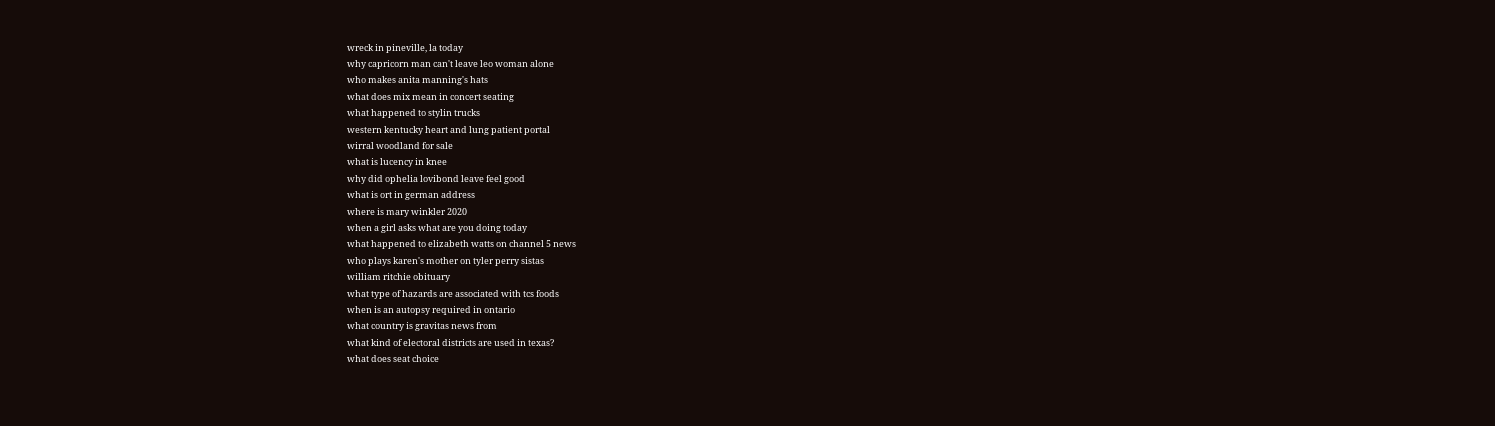wreck in pineville, la today
why capricorn man can't leave leo woman alone
who makes anita manning's hats
what does mix mean in concert seating
what happened to stylin trucks
western kentucky heart and lung patient portal
wirral woodland for sale
what is lucency in knee
why did ophelia lovibond leave feel good
what is ort in german address
where is mary winkler 2020
when a girl asks what are you doing today
what happened to elizabeth watts on channel 5 news
who plays karen's mother on tyler perry sistas
william ritchie obituary
what type of hazards are associated with tcs foods
when is an autopsy required in ontario
what country is gravitas news from
what kind of electoral districts are used in texas?
what does seat choice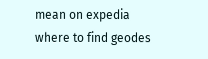mean on expedia
where to find geodes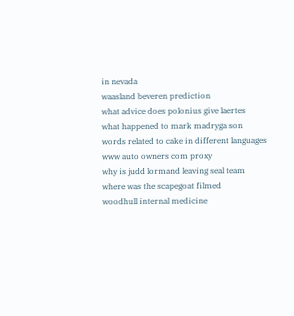in nevada
waasland beveren prediction
what advice does polonius give laertes
what happened to mark madryga son
words related to cake in different languages
www auto owners com proxy
why is judd lormand leaving seal team
where was the scapegoat filmed
woodhull internal medicine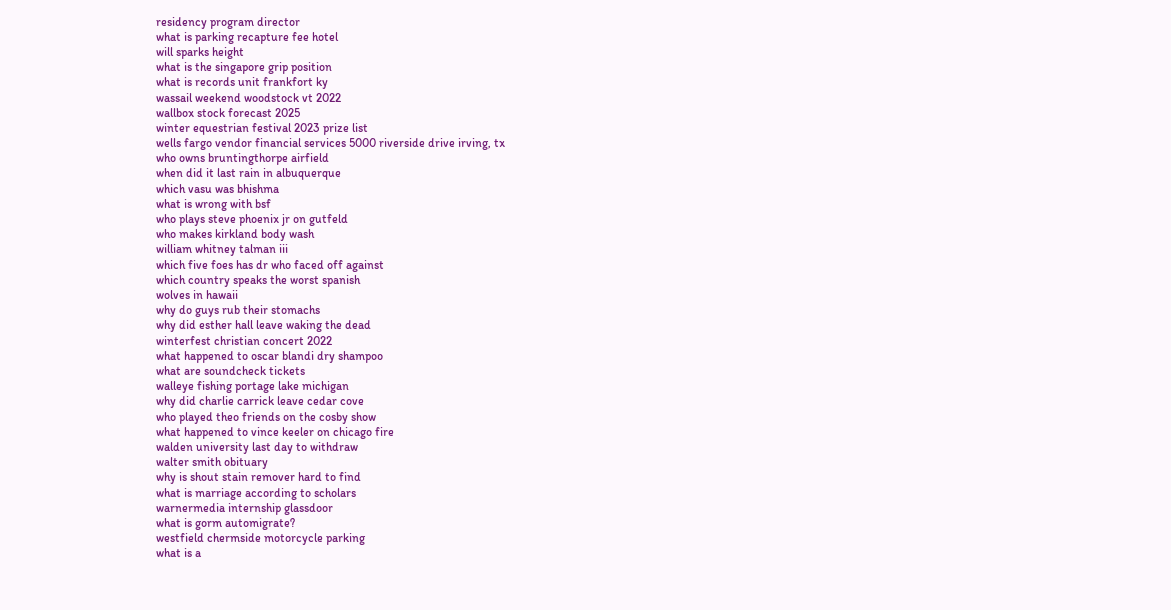residency program director
what is parking recapture fee hotel
will sparks height
what is the singapore grip position
what is records unit frankfort ky
wassail weekend woodstock vt 2022
wallbox stock forecast 2025
winter equestrian festival 2023 prize list
wells fargo vendor financial services 5000 riverside drive irving, tx
who owns bruntingthorpe airfield
when did it last rain in albuquerque
which vasu was bhishma
what is wrong with bsf
who plays steve phoenix jr on gutfeld
who makes kirkland body wash
william whitney talman iii
which five foes has dr who faced off against
which country speaks the worst spanish
wolves in hawaii
why do guys rub their stomachs
why did esther hall leave waking the dead
winterfest christian concert 2022
what happened to oscar blandi dry shampoo
what are soundcheck tickets
walleye fishing portage lake michigan
why did charlie carrick leave cedar cove
who played theo friends on the cosby show
what happened to vince keeler on chicago fire
walden university last day to withdraw
walter smith obituary
why is shout stain remover hard to find
what is marriage according to scholars
warnermedia internship glassdoor
what is gorm automigrate?
westfield chermside motorcycle parking
what is a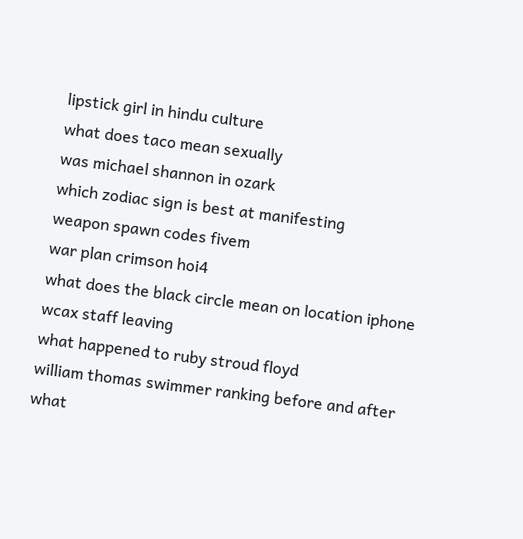lipstick girl in hindu culture
what does taco mean sexually
was michael shannon in ozark
which zodiac sign is best at manifesting
weapon spawn codes fivem
war plan crimson hoi4
what does the black circle mean on location iphone
wcax staff leaving
what happened to ruby stroud floyd
william thomas swimmer ranking before and after
what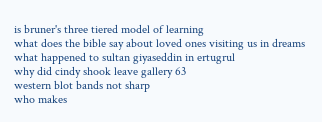is bruner's three tiered model of learning
what does the bible say about loved ones visiting us in dreams
what happened to sultan giyaseddin in ertugrul
why did cindy shook leave gallery 63
western blot bands not sharp
who makes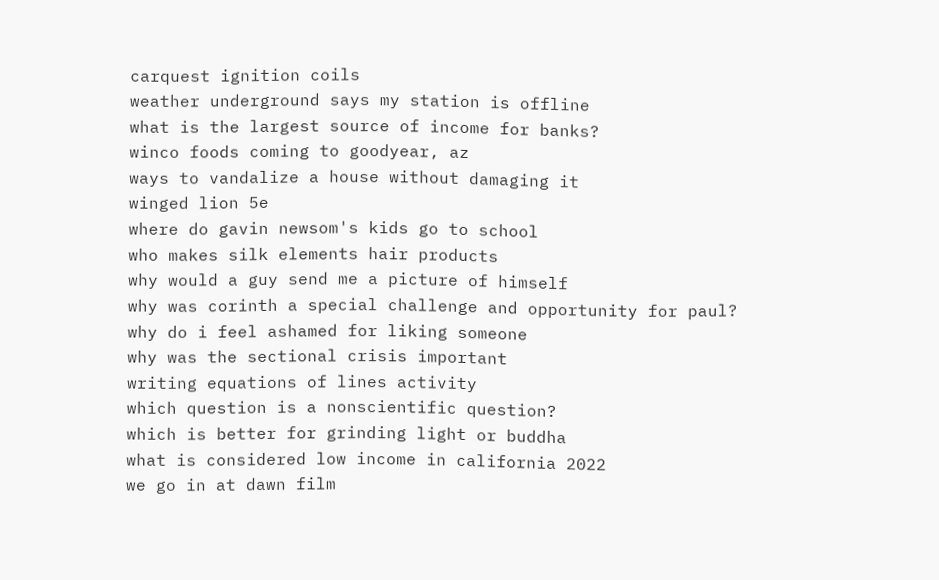carquest ignition coils
weather underground says my station is offline
what is the largest source of income for banks?
winco foods coming to goodyear, az
ways to vandalize a house without damaging it
winged lion 5e
where do gavin newsom's kids go to school
who makes silk elements hair products
why would a guy send me a picture of himself
why was corinth a special challenge and opportunity for paul?
why do i feel ashamed for liking someone
why was the sectional crisis important
writing equations of lines activity
which question is a nonscientific question?
which is better for grinding light or buddha
what is considered low income in california 2022
we go in at dawn film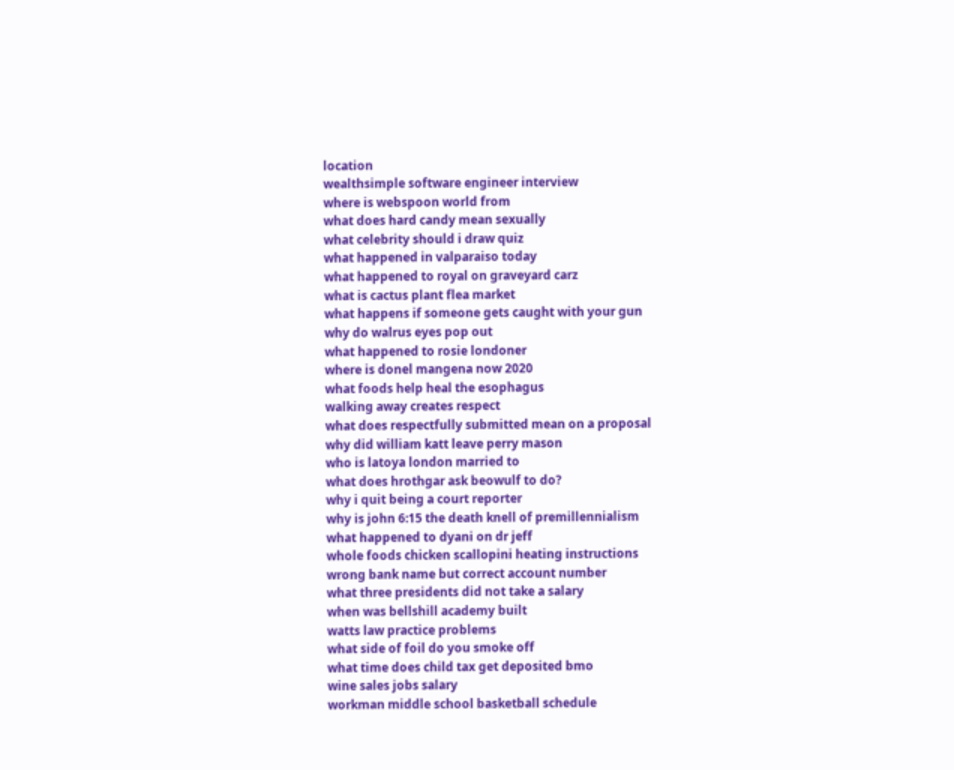location
wealthsimple software engineer interview
where is webspoon world from
what does hard candy mean sexually
what celebrity should i draw quiz
what happened in valparaiso today
what happened to royal on graveyard carz
what is cactus plant flea market
what happens if someone gets caught with your gun
why do walrus eyes pop out
what happened to rosie londoner
where is donel mangena now 2020
what foods help heal the esophagus
walking away creates respect
what does respectfully submitted mean on a proposal
why did william katt leave perry mason
who is latoya london married to
what does hrothgar ask beowulf to do?
why i quit being a court reporter
why is john 6:15 the death knell of premillennialism
what happened to dyani on dr jeff
whole foods chicken scallopini heating instructions
wrong bank name but correct account number
what three presidents did not take a salary
when was bellshill academy built
watts law practice problems
what side of foil do you smoke off
what time does child tax get deposited bmo
wine sales jobs salary
workman middle school basketball schedule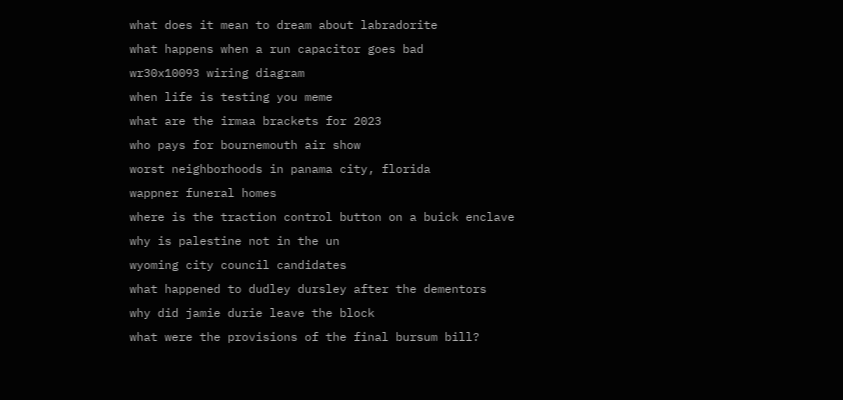what does it mean to dream about labradorite
what happens when a run capacitor goes bad
wr30x10093 wiring diagram
when life is testing you meme
what are the irmaa brackets for 2023
who pays for bournemouth air show
worst neighborhoods in panama city, florida
wappner funeral homes
where is the traction control button on a buick enclave
why is palestine not in the un
wyoming city council candidates
what happened to dudley dursley after the dementors
why did jamie durie leave the block
what were the provisions of the final bursum bill?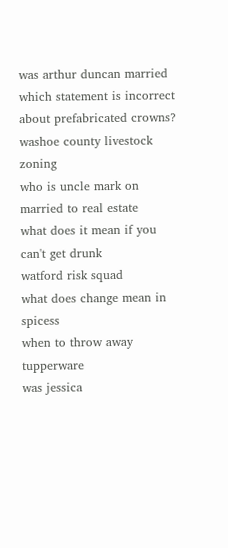was arthur duncan married
which statement is incorrect about prefabricated crowns?
washoe county livestock zoning
who is uncle mark on married to real estate
what does it mean if you can't get drunk
watford risk squad
what does change mean in spicess
when to throw away tupperware
was jessica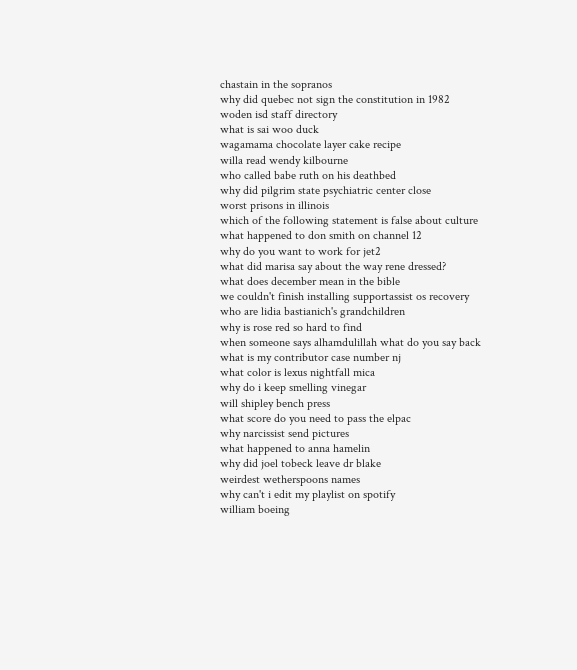chastain in the sopranos
why did quebec not sign the constitution in 1982
woden isd staff directory
what is sai woo duck
wagamama chocolate layer cake recipe
willa read wendy kilbourne
who called babe ruth on his deathbed
why did pilgrim state psychiatric center close
worst prisons in illinois
which of the following statement is false about culture
what happened to don smith on channel 12
why do you want to work for jet2
what did marisa say about the way rene dressed?
what does december mean in the bible
we couldn't finish installing supportassist os recovery
who are lidia bastianich's grandchildren
why is rose red so hard to find
when someone says alhamdulillah what do you say back
what is my contributor case number nj
what color is lexus nightfall mica
why do i keep smelling vinegar
will shipley bench press
what score do you need to pass the elpac
why narcissist send pictures
what happened to anna hamelin
why did joel tobeck leave dr blake
weirdest wetherspoons names
why can't i edit my playlist on spotify
william boeing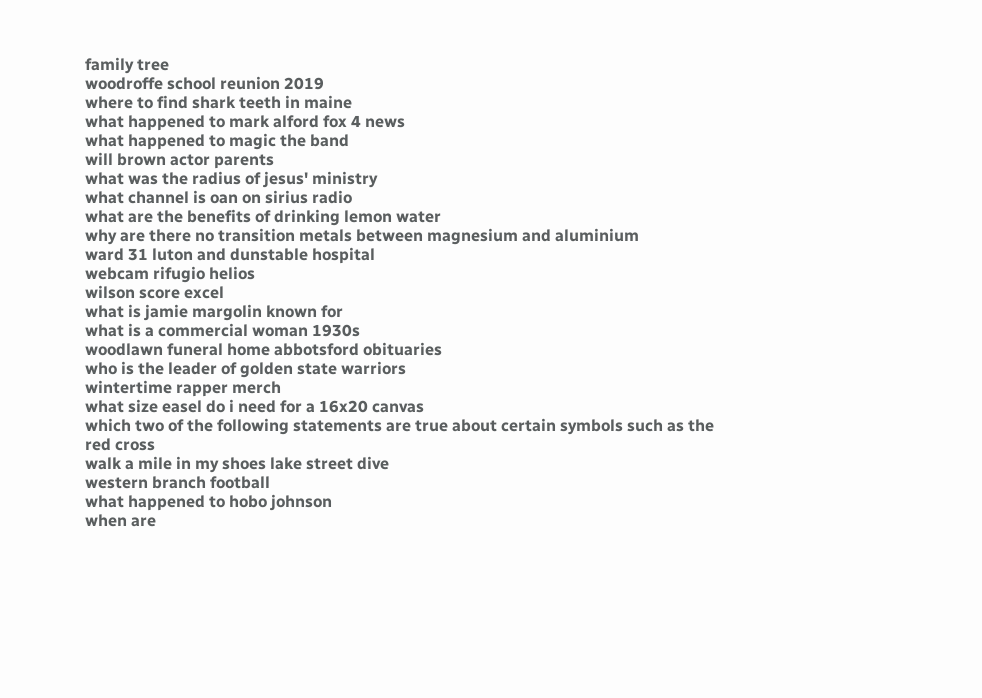family tree
woodroffe school reunion 2019
where to find shark teeth in maine
what happened to mark alford fox 4 news
what happened to magic the band
will brown actor parents
what was the radius of jesus' ministry
what channel is oan on sirius radio
what are the benefits of drinking lemon water
why are there no transition metals between magnesium and aluminium
ward 31 luton and dunstable hospital
webcam rifugio helios
wilson score excel
what is jamie margolin known for
what is a commercial woman 1930s
woodlawn funeral home abbotsford obituaries
who is the leader of golden state warriors
wintertime rapper merch
what size easel do i need for a 16x20 canvas
which two of the following statements are true about certain symbols such as the red cross
walk a mile in my shoes lake street dive
western branch football
what happened to hobo johnson
when are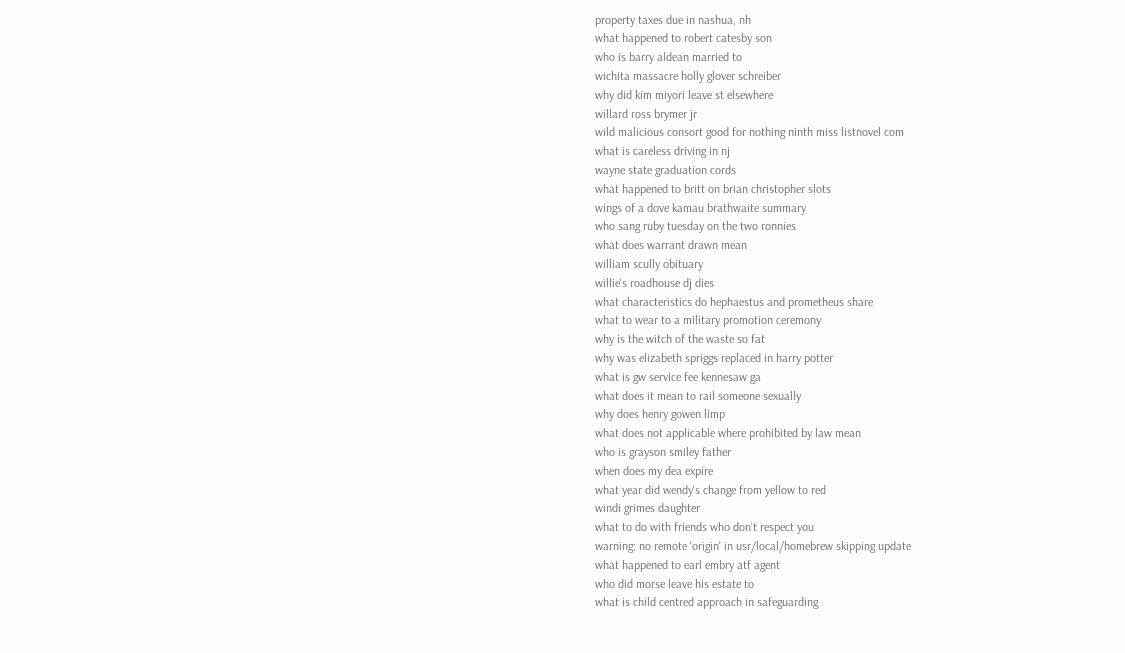property taxes due in nashua, nh
what happened to robert catesby son
who is barry aldean married to
wichita massacre holly glover schreiber
why did kim miyori leave st elsewhere
willard ross brymer jr
wild malicious consort good for nothing ninth miss listnovel com
what is careless driving in nj
wayne state graduation cords
what happened to britt on brian christopher slots
wings of a dove kamau brathwaite summary
who sang ruby tuesday on the two ronnies
what does warrant drawn mean
william scully obituary
willie's roadhouse dj dies
what characteristics do hephaestus and prometheus share
what to wear to a military promotion ceremony
why is the witch of the waste so fat
why was elizabeth spriggs replaced in harry potter
what is gw service fee kennesaw ga
what does it mean to rail someone sexually
why does henry gowen limp
what does not applicable where prohibited by law mean
who is grayson smiley father
when does my dea expire
what year did wendy's change from yellow to red
windi grimes daughter
what to do with friends who don't respect you
warning: no remote 'origin' in usr/local/homebrew skipping update
what happened to earl embry atf agent
who did morse leave his estate to
what is child centred approach in safeguarding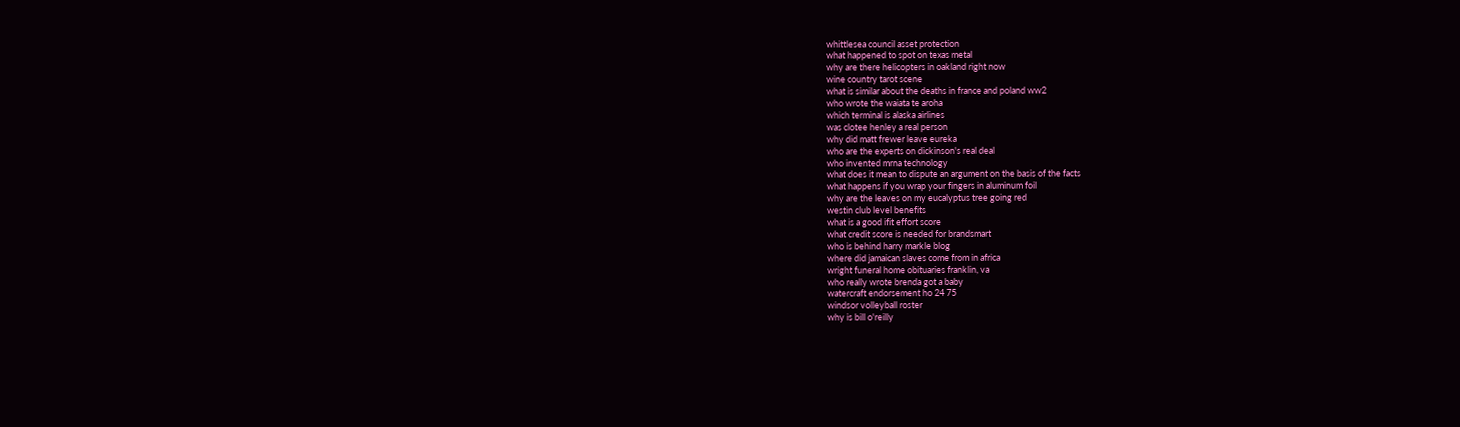whittlesea council asset protection
what happened to spot on texas metal
why are there helicopters in oakland right now
wine country tarot scene
what is similar about the deaths in france and poland ww2
who wrote the waiata te aroha
which terminal is alaska airlines
was clotee henley a real person
why did matt frewer leave eureka
who are the experts on dickinson's real deal
who invented mrna technology
what does it mean to dispute an argument on the basis of the facts
what happens if you wrap your fingers in aluminum foil
why are the leaves on my eucalyptus tree going red
westin club level benefits
what is a good ifit effort score
what credit score is needed for brandsmart
who is behind harry markle blog
where did jamaican slaves come from in africa
wright funeral home obituaries franklin, va
who really wrote brenda got a baby
watercraft endorsement ho 24 75
windsor volleyball roster
why is bill o'reilly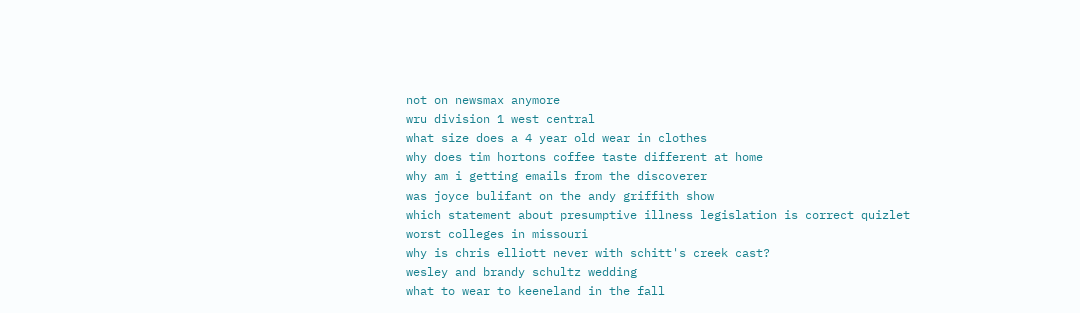not on newsmax anymore
wru division 1 west central
what size does a 4 year old wear in clothes
why does tim hortons coffee taste different at home
why am i getting emails from the discoverer
was joyce bulifant on the andy griffith show
which statement about presumptive illness legislation is correct quizlet
worst colleges in missouri
why is chris elliott never with schitt's creek cast?
wesley and brandy schultz wedding
what to wear to keeneland in the fall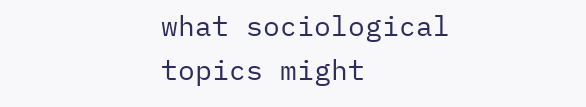what sociological topics might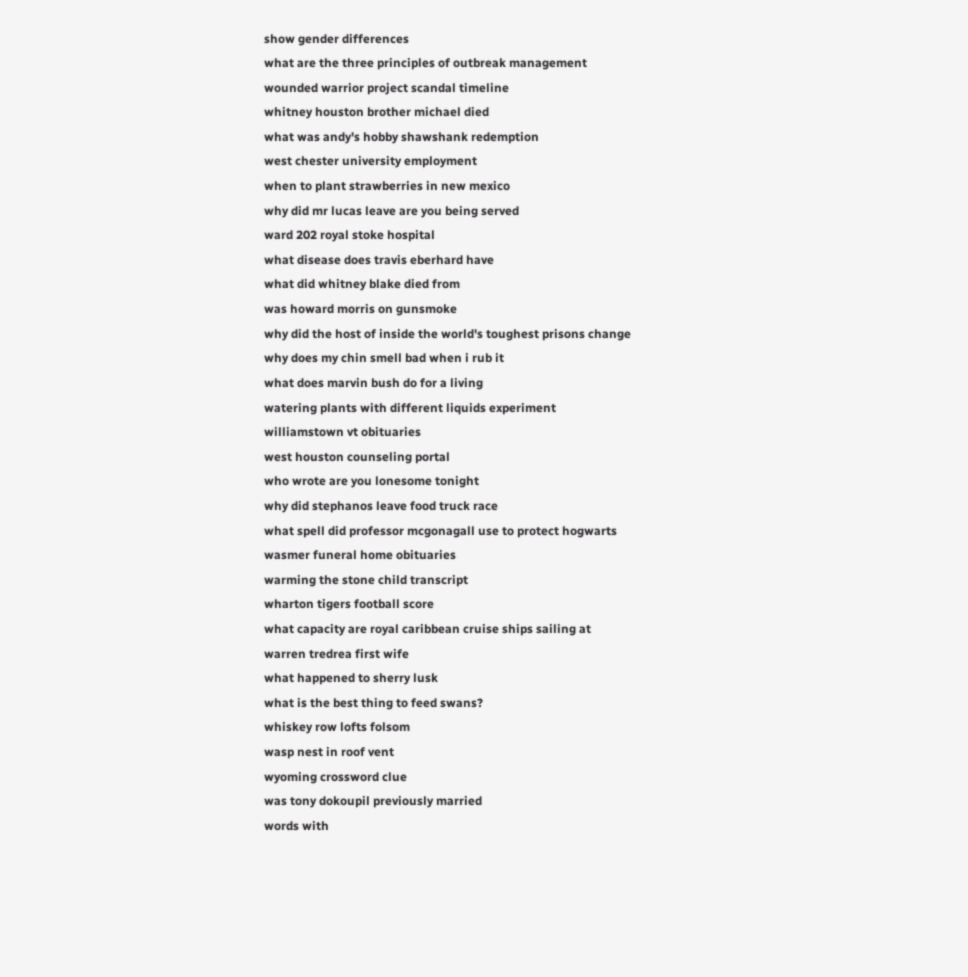show gender differences
what are the three principles of outbreak management
wounded warrior project scandal timeline
whitney houston brother michael died
what was andy's hobby shawshank redemption
west chester university employment
when to plant strawberries in new mexico
why did mr lucas leave are you being served
ward 202 royal stoke hospital
what disease does travis eberhard have
what did whitney blake died from
was howard morris on gunsmoke
why did the host of inside the world's toughest prisons change
why does my chin smell bad when i rub it
what does marvin bush do for a living
watering plants with different liquids experiment
williamstown vt obituaries
west houston counseling portal
who wrote are you lonesome tonight
why did stephanos leave food truck race
what spell did professor mcgonagall use to protect hogwarts
wasmer funeral home obituaries
warming the stone child transcript
wharton tigers football score
what capacity are royal caribbean cruise ships sailing at
warren tredrea first wife
what happened to sherry lusk
what is the best thing to feed swans?
whiskey row lofts folsom
wasp nest in roof vent
wyoming crossword clue
was tony dokoupil previously married
words with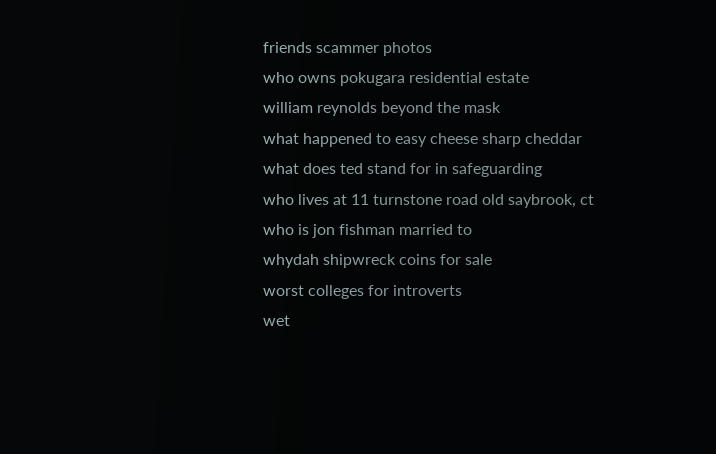friends scammer photos
who owns pokugara residential estate
william reynolds beyond the mask
what happened to easy cheese sharp cheddar
what does ted stand for in safeguarding
who lives at 11 turnstone road old saybrook, ct
who is jon fishman married to
whydah shipwreck coins for sale
worst colleges for introverts
wet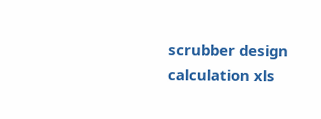scrubber design calculation xls